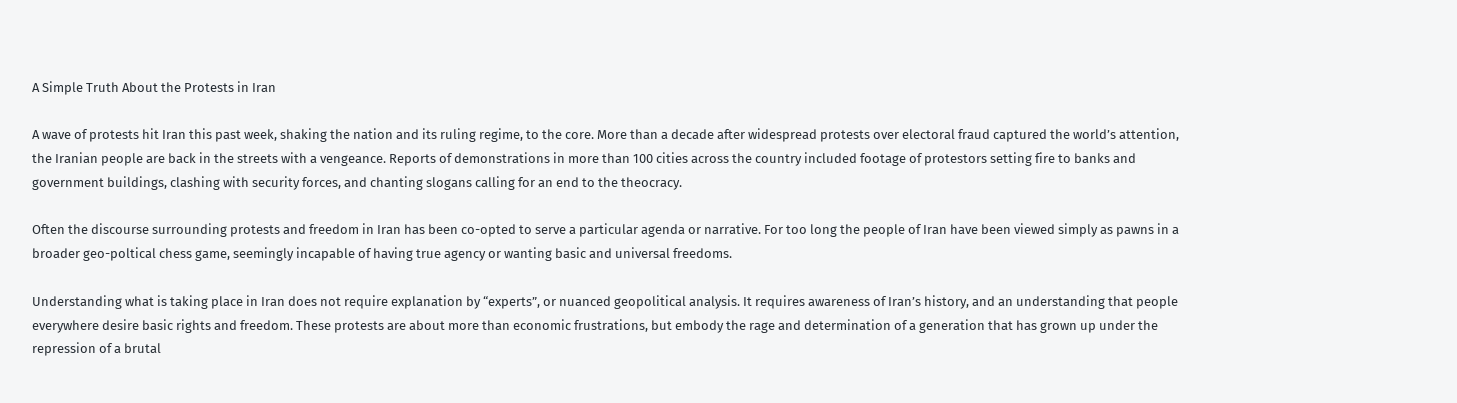A Simple Truth About the Protests in Iran

A wave of protests hit Iran this past week, shaking the nation and its ruling regime, to the core. More than a decade after widespread protests over electoral fraud captured the world’s attention, the Iranian people are back in the streets with a vengeance. Reports of demonstrations in more than 100 cities across the country included footage of protestors setting fire to banks and government buildings, clashing with security forces, and chanting slogans calling for an end to the theocracy.

Often the discourse surrounding protests and freedom in Iran has been co-opted to serve a particular agenda or narrative. For too long the people of Iran have been viewed simply as pawns in a broader geo-poltical chess game, seemingly incapable of having true agency or wanting basic and universal freedoms.

Understanding what is taking place in Iran does not require explanation by “experts”, or nuanced geopolitical analysis. It requires awareness of Iran’s history, and an understanding that people everywhere desire basic rights and freedom. These protests are about more than economic frustrations, but embody the rage and determination of a generation that has grown up under the repression of a brutal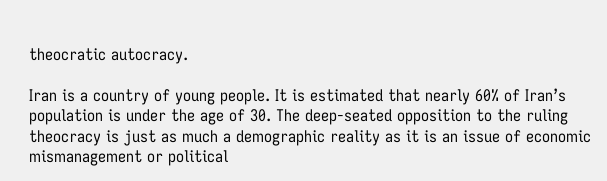theocratic autocracy.

Iran is a country of young people. It is estimated that nearly 60% of Iran’s population is under the age of 30. The deep-seated opposition to the ruling theocracy is just as much a demographic reality as it is an issue of economic mismanagement or political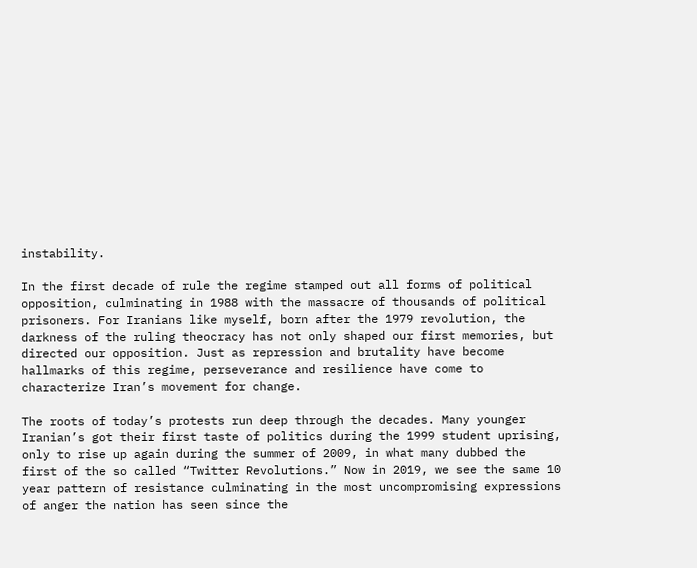instability.

In the first decade of rule the regime stamped out all forms of political opposition, culminating in 1988 with the massacre of thousands of political prisoners. For Iranians like myself, born after the 1979 revolution, the darkness of the ruling theocracy has not only shaped our first memories, but directed our opposition. Just as repression and brutality have become hallmarks of this regime, perseverance and resilience have come to characterize Iran’s movement for change.

The roots of today’s protests run deep through the decades. Many younger Iranian’s got their first taste of politics during the 1999 student uprising, only to rise up again during the summer of 2009, in what many dubbed the first of the so called “Twitter Revolutions.” Now in 2019, we see the same 10 year pattern of resistance culminating in the most uncompromising expressions of anger the nation has seen since the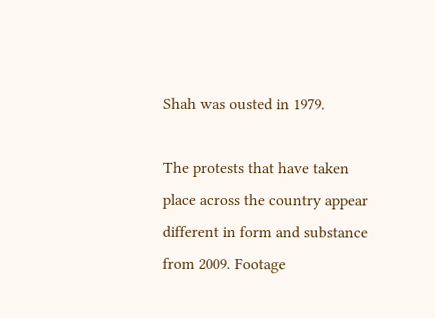Shah was ousted in 1979.

The protests that have taken place across the country appear different in form and substance from 2009. Footage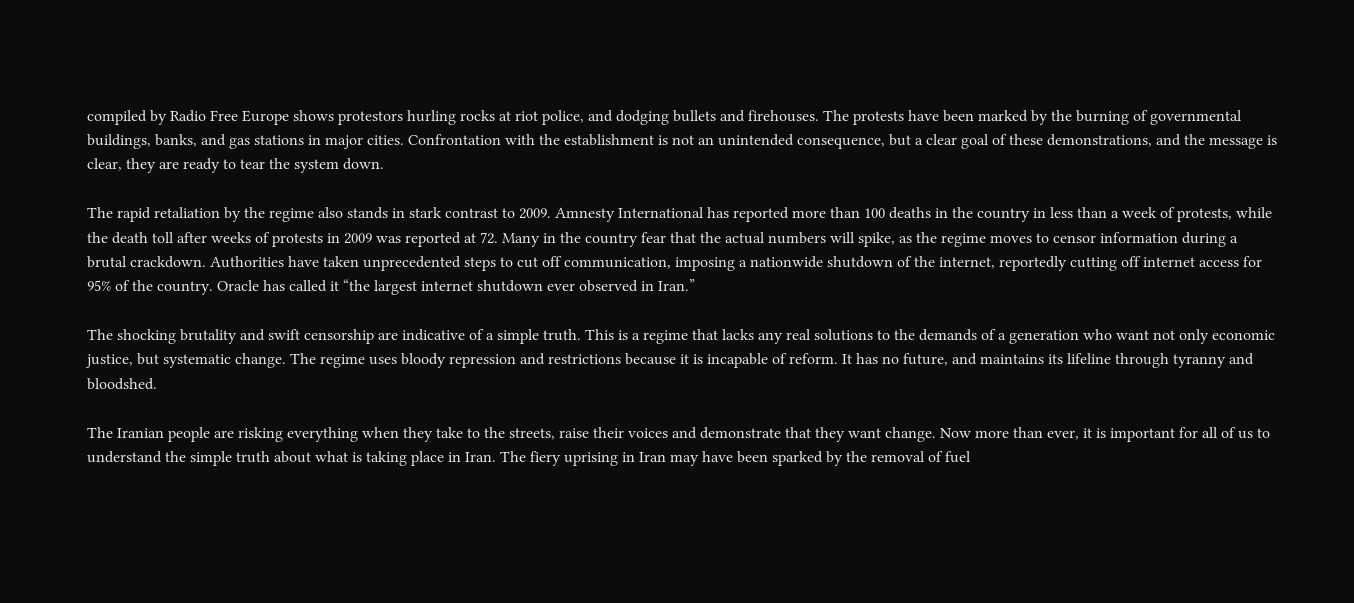compiled by Radio Free Europe shows protestors hurling rocks at riot police, and dodging bullets and firehouses. The protests have been marked by the burning of governmental buildings, banks, and gas stations in major cities. Confrontation with the establishment is not an unintended consequence, but a clear goal of these demonstrations, and the message is clear, they are ready to tear the system down.

The rapid retaliation by the regime also stands in stark contrast to 2009. Amnesty International has reported more than 100 deaths in the country in less than a week of protests, while the death toll after weeks of protests in 2009 was reported at 72. Many in the country fear that the actual numbers will spike, as the regime moves to censor information during a brutal crackdown. Authorities have taken unprecedented steps to cut off communication, imposing a nationwide shutdown of the internet, reportedly cutting off internet access for 95% of the country. Oracle has called it “the largest internet shutdown ever observed in Iran.”

The shocking brutality and swift censorship are indicative of a simple truth. This is a regime that lacks any real solutions to the demands of a generation who want not only economic justice, but systematic change. The regime uses bloody repression and restrictions because it is incapable of reform. It has no future, and maintains its lifeline through tyranny and bloodshed.

The Iranian people are risking everything when they take to the streets, raise their voices and demonstrate that they want change. Now more than ever, it is important for all of us to understand the simple truth about what is taking place in Iran. The fiery uprising in Iran may have been sparked by the removal of fuel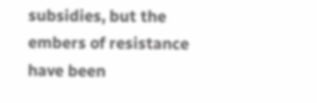subsidies, but the embers of resistance have been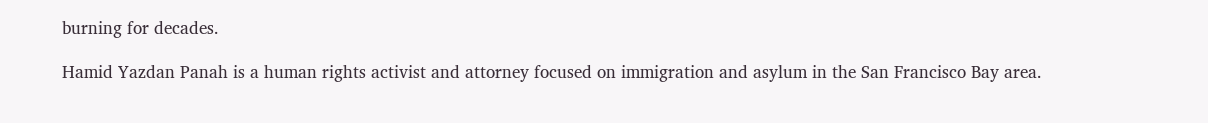burning for decades.

Hamid Yazdan Panah is a human rights activist and attorney focused on immigration and asylum in the San Francisco Bay area.